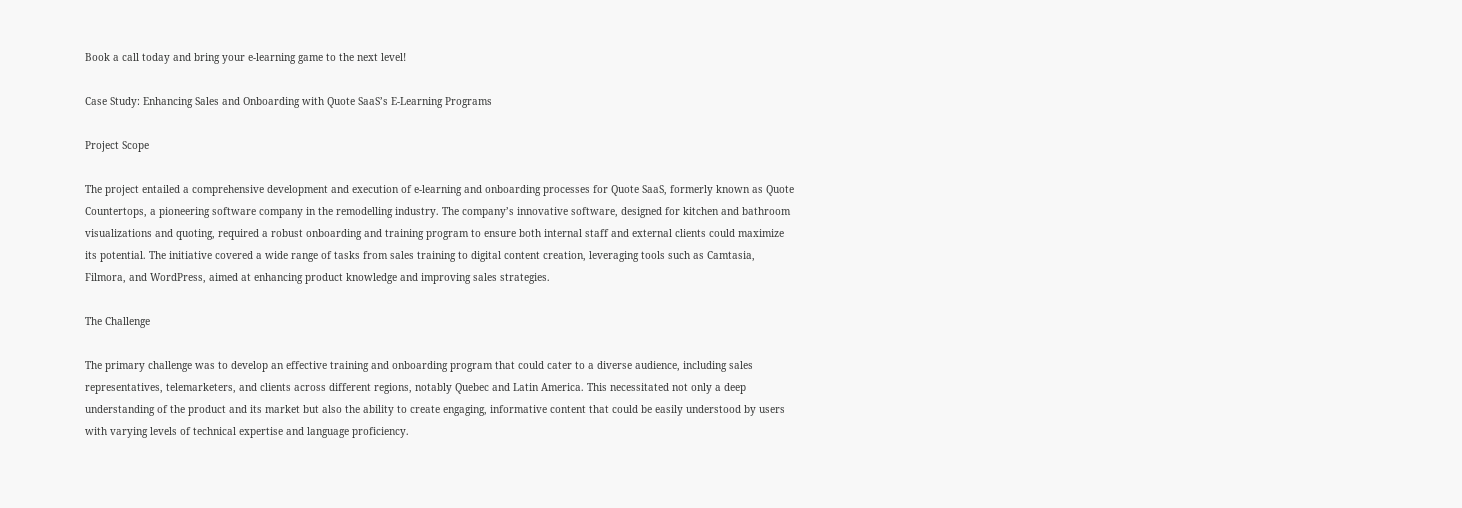Book a call today and bring your e-learning game to the next level!

Case Study: Enhancing Sales and Onboarding with Quote SaaS’s E-Learning Programs

Project Scope

The project entailed a comprehensive development and execution of e-learning and onboarding processes for Quote SaaS, formerly known as Quote Countertops, a pioneering software company in the remodelling industry. The company’s innovative software, designed for kitchen and bathroom visualizations and quoting, required a robust onboarding and training program to ensure both internal staff and external clients could maximize its potential. The initiative covered a wide range of tasks from sales training to digital content creation, leveraging tools such as Camtasia, Filmora, and WordPress, aimed at enhancing product knowledge and improving sales strategies.

The Challenge

The primary challenge was to develop an effective training and onboarding program that could cater to a diverse audience, including sales representatives, telemarketers, and clients across different regions, notably Quebec and Latin America. This necessitated not only a deep understanding of the product and its market but also the ability to create engaging, informative content that could be easily understood by users with varying levels of technical expertise and language proficiency.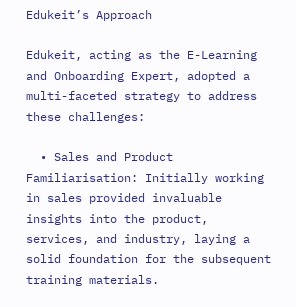Edukeit’s Approach

Edukeit, acting as the E-Learning and Onboarding Expert, adopted a multi-faceted strategy to address these challenges:

  • Sales and Product Familiarisation: Initially working in sales provided invaluable insights into the product, services, and industry, laying a solid foundation for the subsequent training materials.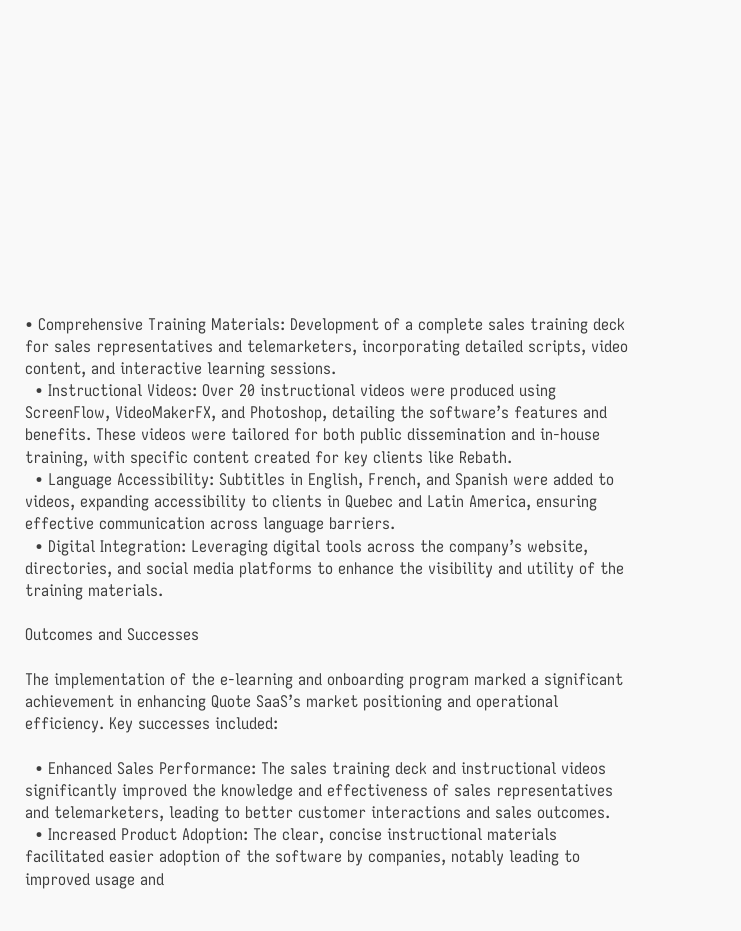• Comprehensive Training Materials: Development of a complete sales training deck for sales representatives and telemarketers, incorporating detailed scripts, video content, and interactive learning sessions.
  • Instructional Videos: Over 20 instructional videos were produced using ScreenFlow, VideoMakerFX, and Photoshop, detailing the software’s features and benefits. These videos were tailored for both public dissemination and in-house training, with specific content created for key clients like Rebath.
  • Language Accessibility: Subtitles in English, French, and Spanish were added to videos, expanding accessibility to clients in Quebec and Latin America, ensuring effective communication across language barriers.
  • Digital Integration: Leveraging digital tools across the company’s website, directories, and social media platforms to enhance the visibility and utility of the training materials.

Outcomes and Successes

The implementation of the e-learning and onboarding program marked a significant achievement in enhancing Quote SaaS’s market positioning and operational efficiency. Key successes included:

  • Enhanced Sales Performance: The sales training deck and instructional videos significantly improved the knowledge and effectiveness of sales representatives and telemarketers, leading to better customer interactions and sales outcomes.
  • Increased Product Adoption: The clear, concise instructional materials facilitated easier adoption of the software by companies, notably leading to improved usage and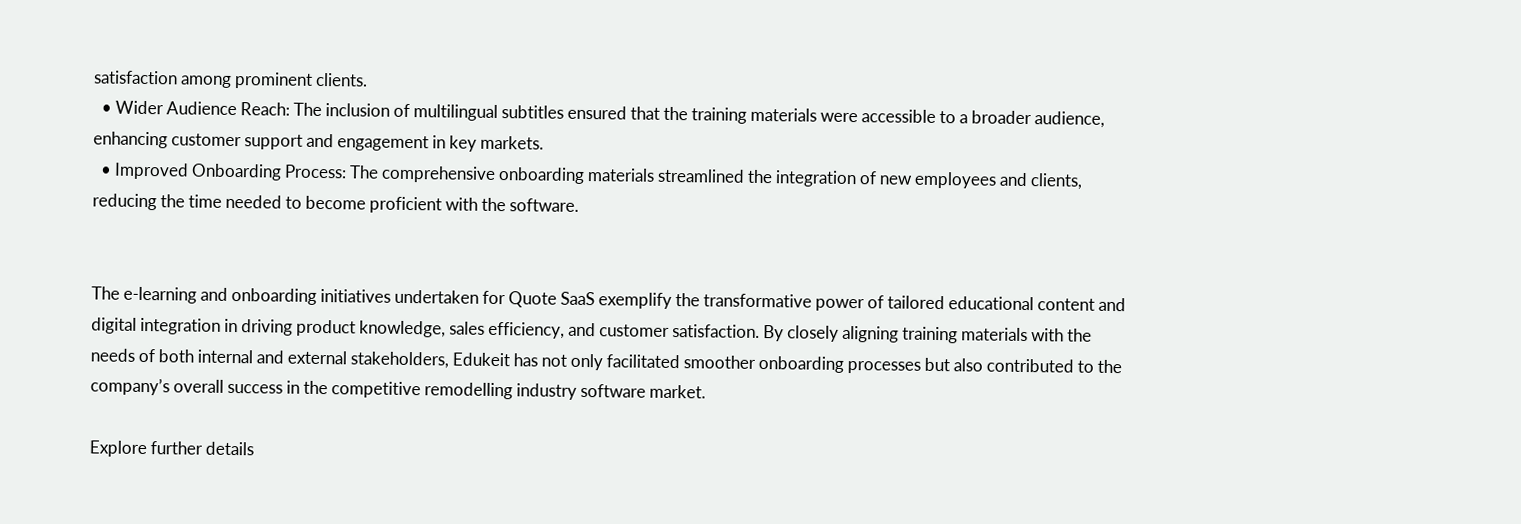satisfaction among prominent clients.
  • Wider Audience Reach: The inclusion of multilingual subtitles ensured that the training materials were accessible to a broader audience, enhancing customer support and engagement in key markets.
  • Improved Onboarding Process: The comprehensive onboarding materials streamlined the integration of new employees and clients, reducing the time needed to become proficient with the software.


The e-learning and onboarding initiatives undertaken for Quote SaaS exemplify the transformative power of tailored educational content and digital integration in driving product knowledge, sales efficiency, and customer satisfaction. By closely aligning training materials with the needs of both internal and external stakeholders, Edukeit has not only facilitated smoother onboarding processes but also contributed to the company’s overall success in the competitive remodelling industry software market.

Explore further details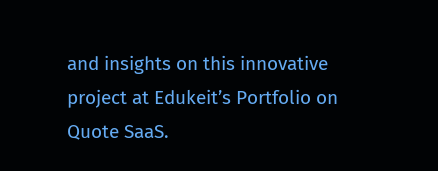and insights on this innovative project at Edukeit’s Portfolio on Quote SaaS.